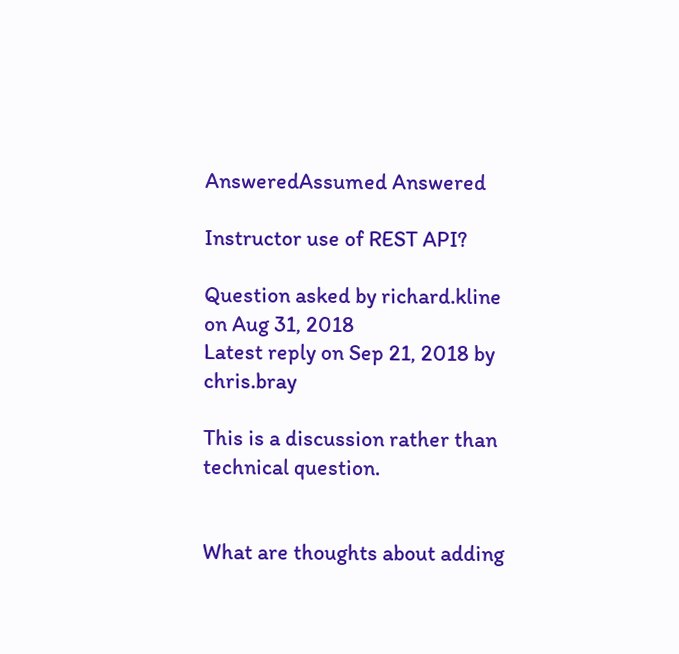AnsweredAssumed Answered

Instructor use of REST API?

Question asked by richard.kline on Aug 31, 2018
Latest reply on Sep 21, 2018 by chris.bray

This is a discussion rather than technical question.


What are thoughts about adding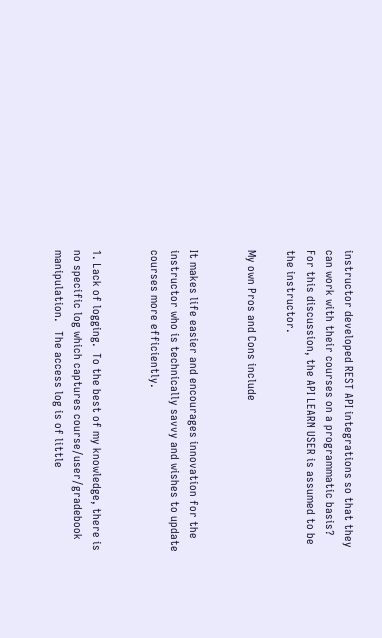instructor developed REST API integrations so that they can work with their courses on a programmatic basis?    For this discussion, the API LEARN USER is assumed to be the instructor.

My own Pros and Cons include


It makes life easier and encourages innovation for the instructor who is technically savvy and wishes to update courses more efficiently.


1. Lack of logging.  To the best of my knowledge, there is no specific log which captures course/user/gradebook manipulation.   The access log is of little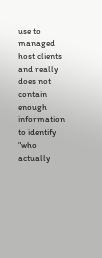use to managed host clients and really does not contain enough information to identify "who actually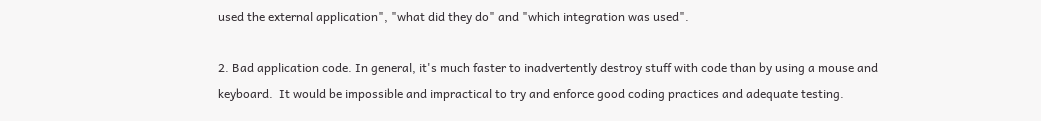used the external application", "what did they do" and "which integration was used".

2. Bad application code. In general, it's much faster to inadvertently destroy stuff with code than by using a mouse and keyboard.  It would be impossible and impractical to try and enforce good coding practices and adequate testing.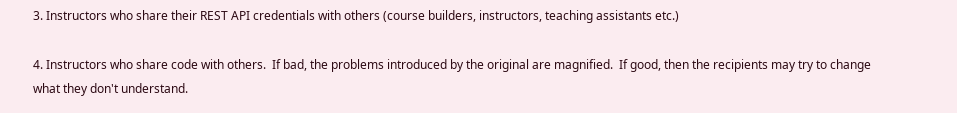3. Instructors who share their REST API credentials with others (course builders, instructors, teaching assistants etc.)

4. Instructors who share code with others.  If bad, the problems introduced by the original are magnified.  If good, then the recipients may try to change what they don't understand.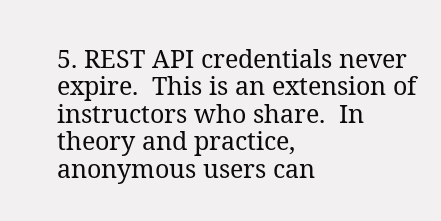5. REST API credentials never expire.  This is an extension of instructors who share.  In theory and practice, anonymous users can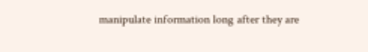manipulate information long after they are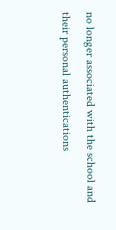no longer associated with the school and their personal authentications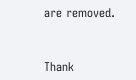are removed.


Thank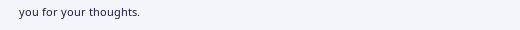you for your thoughts.